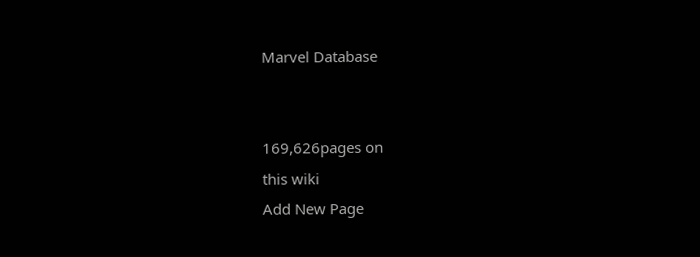Marvel Database


169,626pages on
this wiki
Add New Page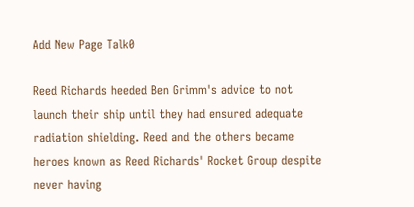Add New Page Talk0

Reed Richards heeded Ben Grimm's advice to not launch their ship until they had ensured adequate radiation shielding. Reed and the others became heroes known as Reed Richards' Rocket Group despite never having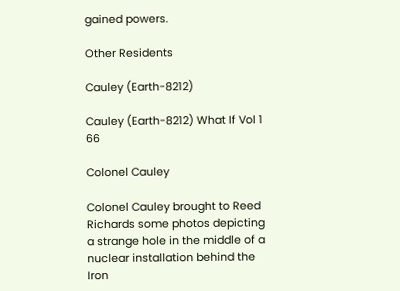gained powers.

Other Residents

Cauley (Earth-8212)

Cauley (Earth-8212) What If Vol 1 66

Colonel Cauley

Colonel Cauley brought to Reed Richards some photos depicting a strange hole in the middle of a nuclear installation behind the Iron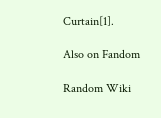Curtain[1].

Also on Fandom

Random Wiki